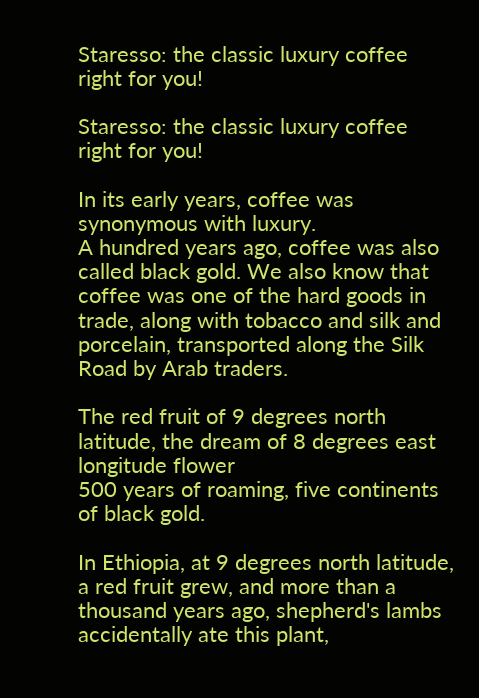Staresso: the classic luxury coffee right for you!

Staresso: the classic luxury coffee right for you!

In its early years, coffee was synonymous with luxury.
A hundred years ago, coffee was also called black gold. We also know that coffee was one of the hard goods in trade, along with tobacco and silk and porcelain, transported along the Silk Road by Arab traders.

The red fruit of 9 degrees north latitude, the dream of 8 degrees east longitude flower
500 years of roaming, five continents of black gold.

In Ethiopia, at 9 degrees north latitude, a red fruit grew, and more than a thousand years ago, shepherd's lambs accidentally ate this plant,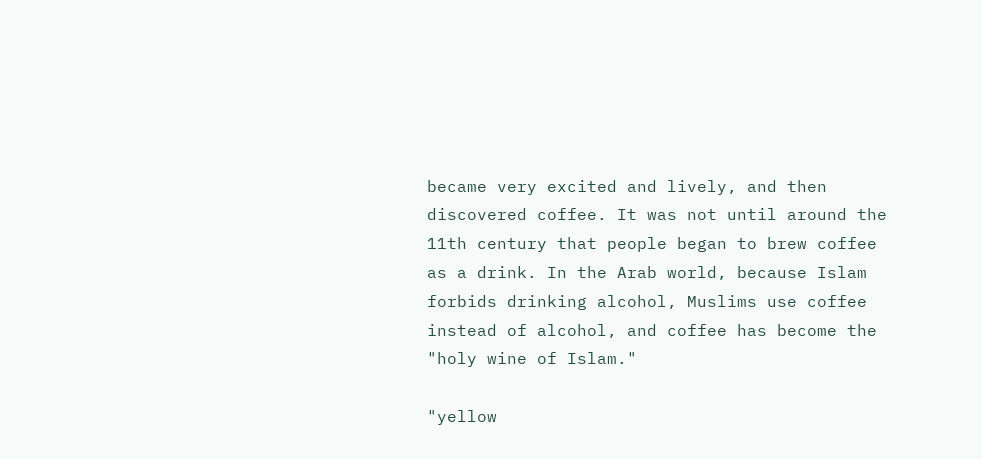became very excited and lively, and then discovered coffee. It was not until around the 11th century that people began to brew coffee as a drink. In the Arab world, because Islam forbids drinking alcohol, Muslims use coffee instead of alcohol, and coffee has become the "holy wine of Islam."

"yellow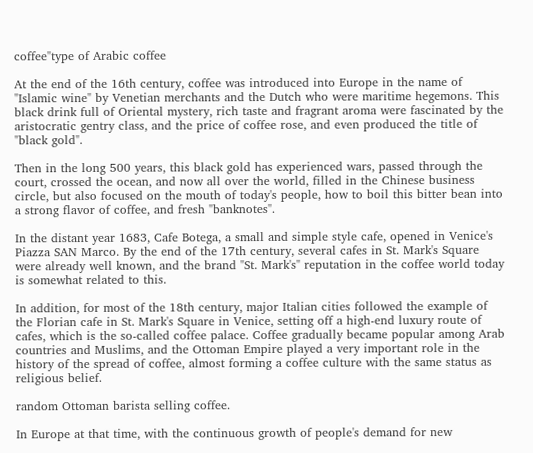coffee"type of Arabic coffee

At the end of the 16th century, coffee was introduced into Europe in the name of "Islamic wine" by Venetian merchants and the Dutch who were maritime hegemons. This black drink full of Oriental mystery, rich taste and fragrant aroma were fascinated by the aristocratic gentry class, and the price of coffee rose, and even produced the title of "black gold".

Then in the long 500 years, this black gold has experienced wars, passed through the court, crossed the ocean, and now all over the world, filled in the Chinese business circle, but also focused on the mouth of today's people, how to boil this bitter bean into a strong flavor of coffee, and fresh "banknotes".

In the distant year 1683, Cafe Botega, a small and simple style cafe, opened in Venice's Piazza SAN Marco. By the end of the 17th century, several cafes in St. Mark's Square were already well known, and the brand "St. Mark's" reputation in the coffee world today is somewhat related to this.

In addition, for most of the 18th century, major Italian cities followed the example of the Florian cafe in St. Mark's Square in Venice, setting off a high-end luxury route of cafes, which is the so-called coffee palace. Coffee gradually became popular among Arab countries and Muslims, and the Ottoman Empire played a very important role in the history of the spread of coffee, almost forming a coffee culture with the same status as religious belief.

random Ottoman barista selling coffee.

In Europe at that time, with the continuous growth of people's demand for new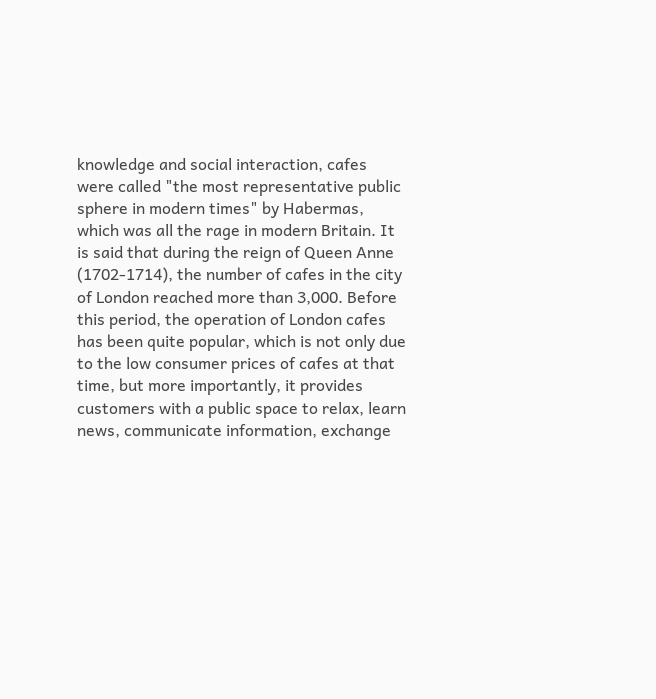knowledge and social interaction, cafes were called "the most representative public sphere in modern times" by Habermas, which was all the rage in modern Britain. It is said that during the reign of Queen Anne (1702-1714), the number of cafes in the city of London reached more than 3,000. Before this period, the operation of London cafes has been quite popular, which is not only due to the low consumer prices of cafes at that time, but more importantly, it provides customers with a public space to relax, learn news, communicate information, exchange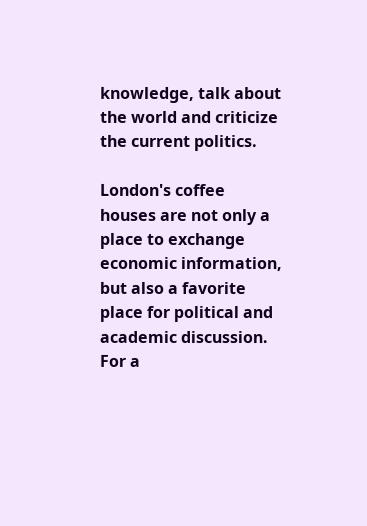knowledge, talk about the world and criticize the current politics.

London's coffee houses are not only a place to exchange economic information, but also a favorite place for political and academic discussion. For a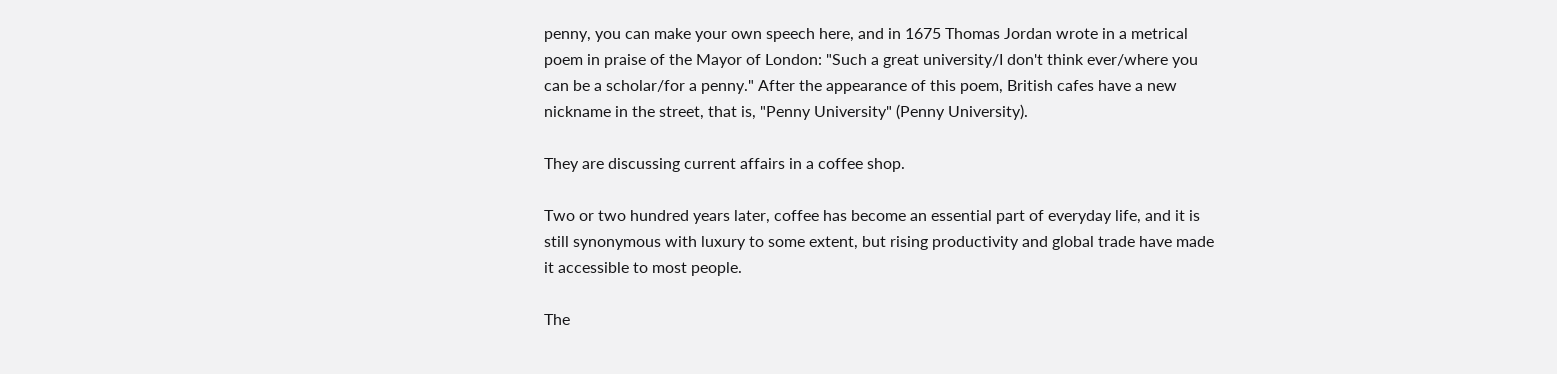penny, you can make your own speech here, and in 1675 Thomas Jordan wrote in a metrical poem in praise of the Mayor of London: "Such a great university/I don't think ever/where you can be a scholar/for a penny." After the appearance of this poem, British cafes have a new nickname in the street, that is, "Penny University" (Penny University).

They are discussing current affairs in a coffee shop.

Two or two hundred years later, coffee has become an essential part of everyday life, and it is still synonymous with luxury to some extent, but rising productivity and global trade have made it accessible to most people.

The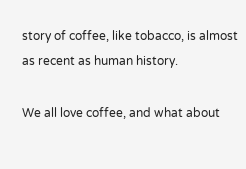story of coffee, like tobacco, is almost as recent as human history.

We all love coffee, and what about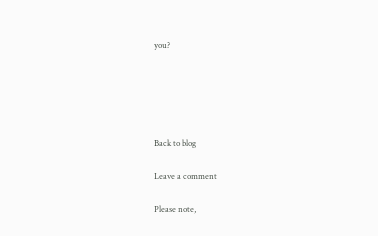you?





Back to blog

Leave a comment

Please note,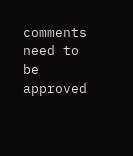comments need to be approved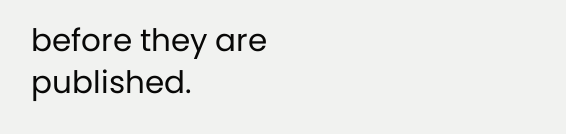before they are published.